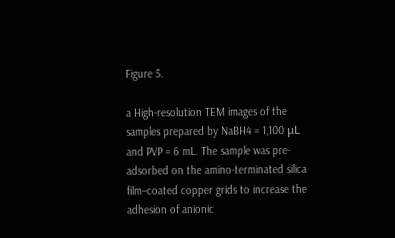Figure 5.

a High-resolution TEM images of the samples prepared by NaBH4 = 1,100 μL and PVP = 6 mL. The sample was pre-adsorbed on the amino-terminated silica film–coated copper grids to increase the adhesion of anionic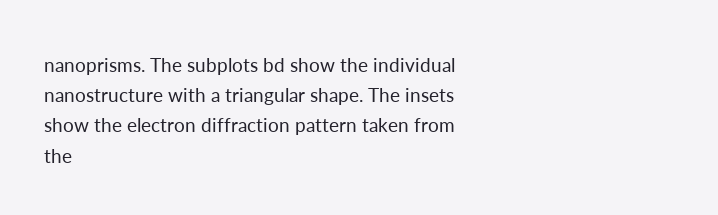nanoprisms. The subplots bd show the individual nanostructure with a triangular shape. The insets show the electron diffraction pattern taken from the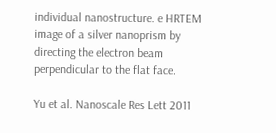individual nanostructure. e HRTEM image of a silver nanoprism by directing the electron beam perpendicular to the flat face.

Yu et al. Nanoscale Res Lett 2011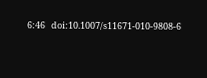6:46   doi:10.1007/s11671-010-9808-6